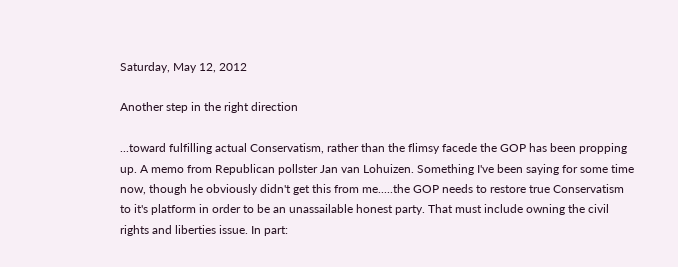Saturday, May 12, 2012

Another step in the right direction

...toward fulfilling actual Conservatism, rather than the flimsy facede the GOP has been propping up. A memo from Republican pollster Jan van Lohuizen. Something I've been saying for some time now, though he obviously didn't get this from me.....the GOP needs to restore true Conservatism to it's platform in order to be an unassailable honest party. That must include owning the civil rights and liberties issue. In part: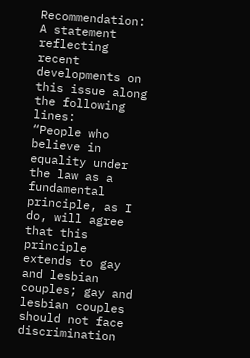Recommendation: A statement reflecting recent developments on this issue along the following lines:
“People who believe in equality under the law as a fundamental principle, as I do, will agree that this principle extends to gay and lesbian couples; gay and lesbian couples should not face discrimination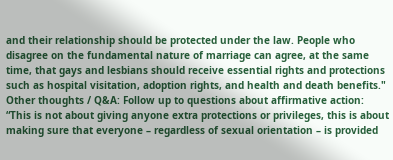and their relationship should be protected under the law. People who disagree on the fundamental nature of marriage can agree, at the same time, that gays and lesbians should receive essential rights and protections such as hospital visitation, adoption rights, and health and death benefits."
Other thoughts / Q&A: Follow up to questions about affirmative action:
“This is not about giving anyone extra protections or privileges, this is about making sure that everyone – regardless of sexual orientation – is provided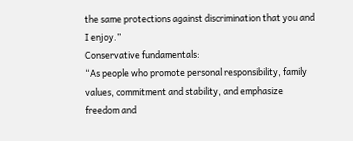the same protections against discrimination that you and I enjoy.”
Conservative fundamentals:
“As people who promote personal responsibility, family values, commitment and stability, and emphasize freedom and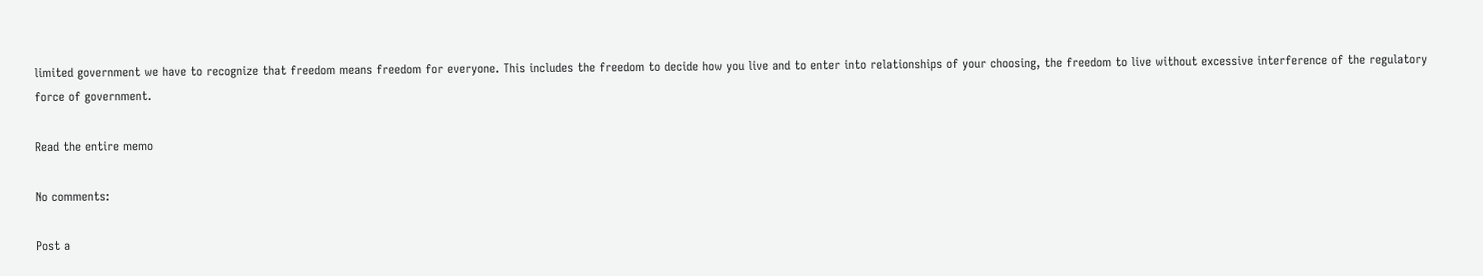limited government we have to recognize that freedom means freedom for everyone. This includes the freedom to decide how you live and to enter into relationships of your choosing, the freedom to live without excessive interference of the regulatory force of government.

Read the entire memo

No comments:

Post a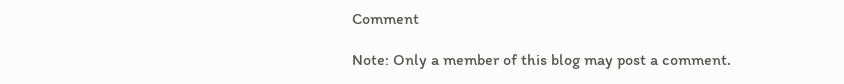Comment

Note: Only a member of this blog may post a comment.